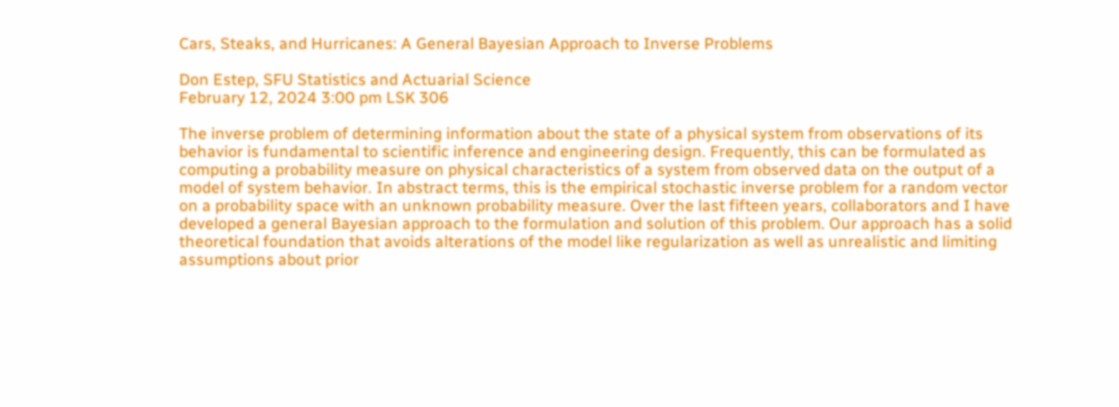Cars, Steaks, and Hurricanes: A General Bayesian Approach to Inverse Problems

Don Estep, SFU Statistics and Actuarial Science
February 12, 2024 3:00 pm LSK 306

The inverse problem of determining information about the state of a physical system from observations of its behavior is fundamental to scientific inference and engineering design. Frequently, this can be formulated as computing a probability measure on physical characteristics of a system from observed data on the output of a model of system behavior. In abstract terms, this is the empirical stochastic inverse problem for a random vector on a probability space with an unknown probability measure. Over the last fifteen years, collaborators and I have developed a general Bayesian approach to the formulation and solution of this problem. Our approach has a solid theoretical foundation that avoids alterations of the model like regularization as well as unrealistic and limiting assumptions about prior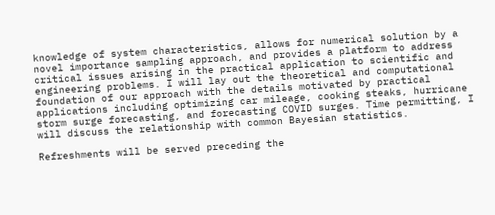knowledge of system characteristics, allows for numerical solution by a novel importance sampling approach, and provides a platform to address critical issues arising in the practical application to scientific and engineering problems. I will lay out the theoretical and computational foundation of our approach with the details motivated by practical applications including optimizing car mileage, cooking steaks, hurricane storm surge forecasting, and forecasting COVID surges. Time permitting, I will discuss the relationship with common Bayesian statistics.

Refreshments will be served preceding the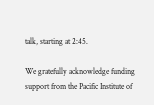talk, starting at 2:45.

We gratefully acknowledge funding support from the Pacific Institute of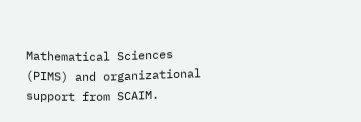Mathematical Sciences (PIMS) and organizational support from SCAIM.